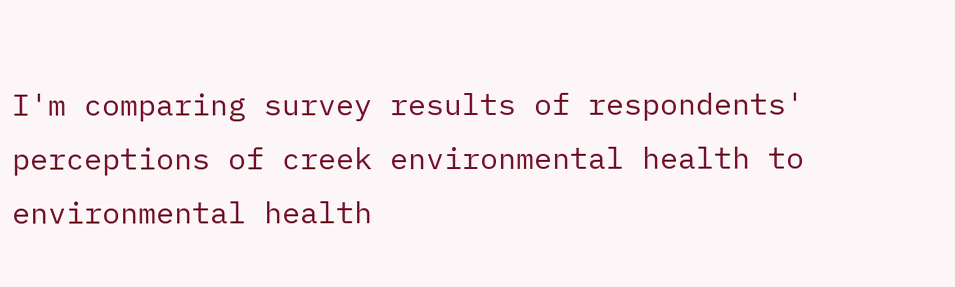I'm comparing survey results of respondents' perceptions of creek environmental health to environmental health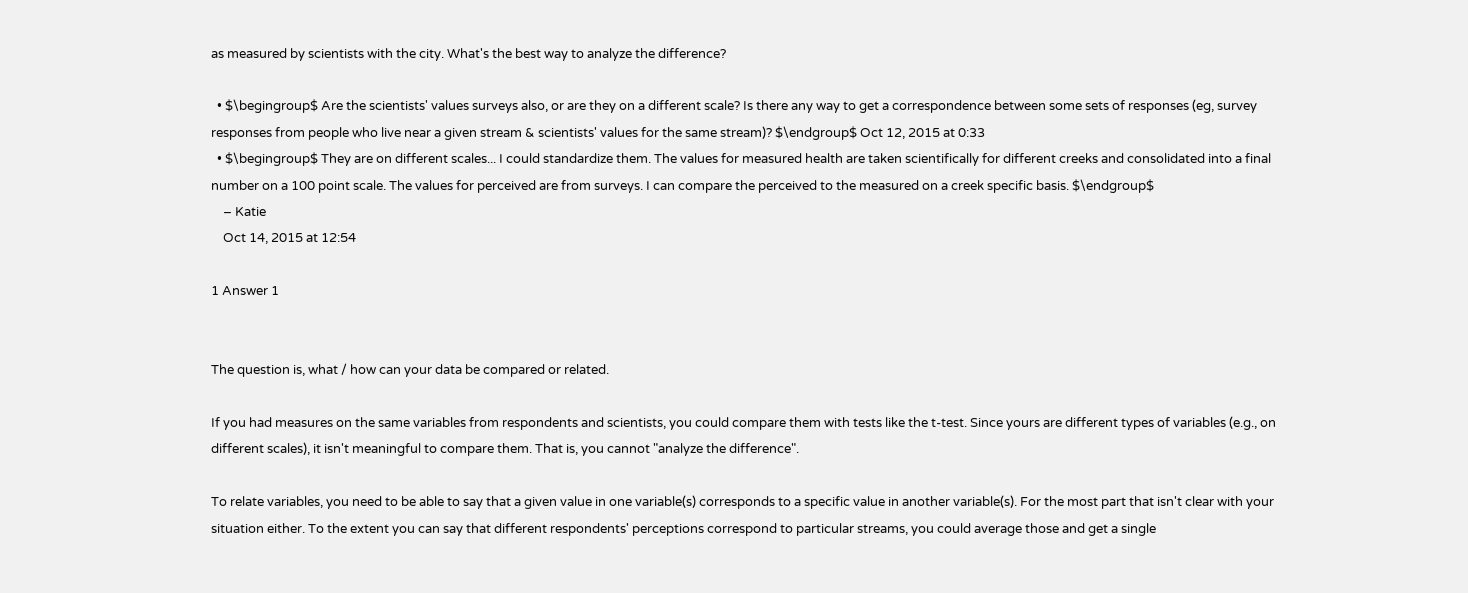as measured by scientists with the city. What's the best way to analyze the difference?

  • $\begingroup$ Are the scientists' values surveys also, or are they on a different scale? Is there any way to get a correspondence between some sets of responses (eg, survey responses from people who live near a given stream & scientists' values for the same stream)? $\endgroup$ Oct 12, 2015 at 0:33
  • $\begingroup$ They are on different scales... I could standardize them. The values for measured health are taken scientifically for different creeks and consolidated into a final number on a 100 point scale. The values for perceived are from surveys. I can compare the perceived to the measured on a creek specific basis. $\endgroup$
    – Katie
    Oct 14, 2015 at 12:54

1 Answer 1


The question is, what / how can your data be compared or related.

If you had measures on the same variables from respondents and scientists, you could compare them with tests like the t-test. Since yours are different types of variables (e.g., on different scales), it isn't meaningful to compare them. That is, you cannot "analyze the difference".

To relate variables, you need to be able to say that a given value in one variable(s) corresponds to a specific value in another variable(s). For the most part that isn't clear with your situation either. To the extent you can say that different respondents' perceptions correspond to particular streams, you could average those and get a single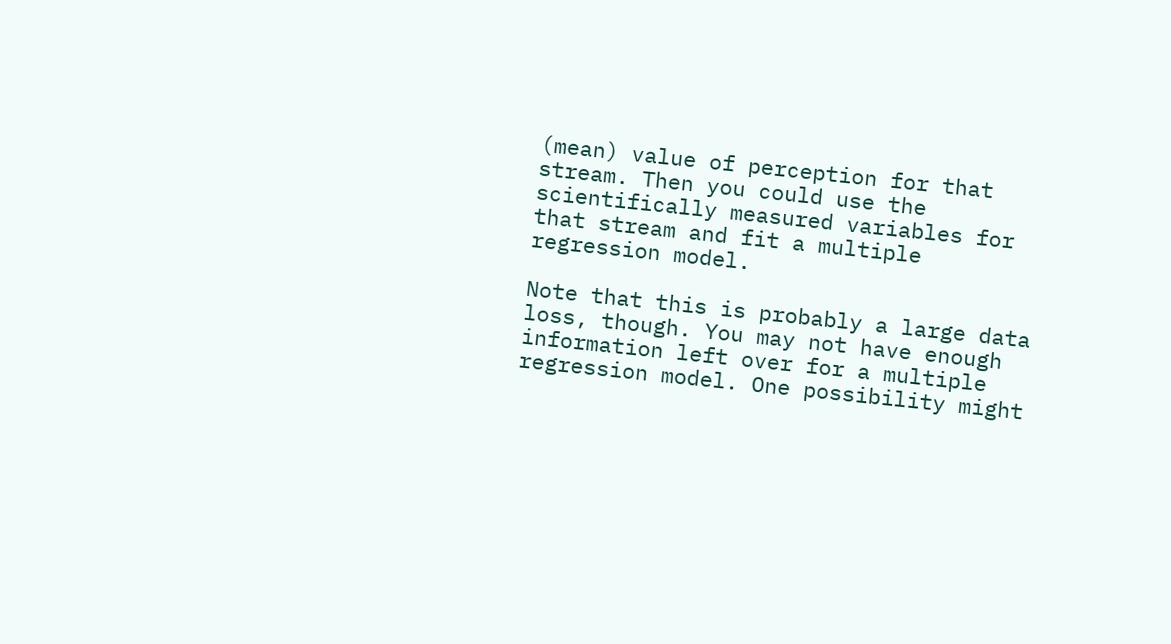(mean) value of perception for that stream. Then you could use the scientifically measured variables for that stream and fit a multiple regression model.

Note that this is probably a large data loss, though. You may not have enough information left over for a multiple regression model. One possibility might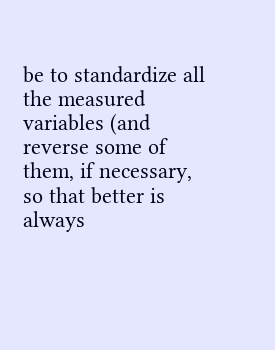be to standardize all the measured variables (and reverse some of them, if necessary, so that better is always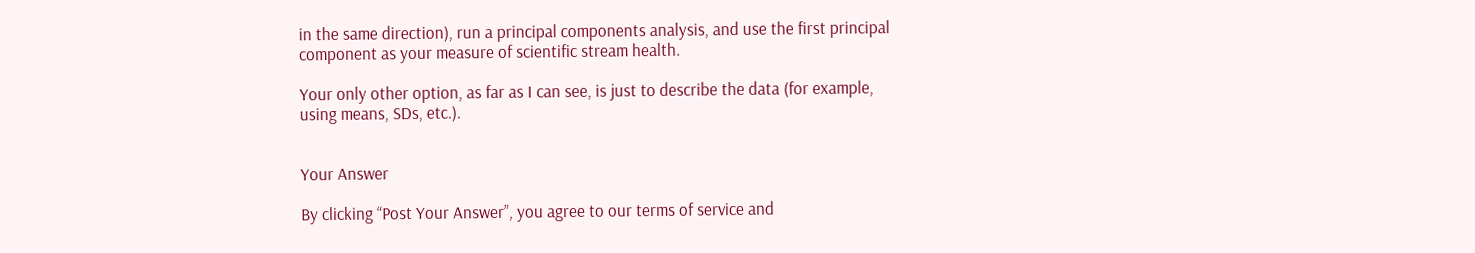in the same direction), run a principal components analysis, and use the first principal component as your measure of scientific stream health.

Your only other option, as far as I can see, is just to describe the data (for example, using means, SDs, etc.).


Your Answer

By clicking “Post Your Answer”, you agree to our terms of service and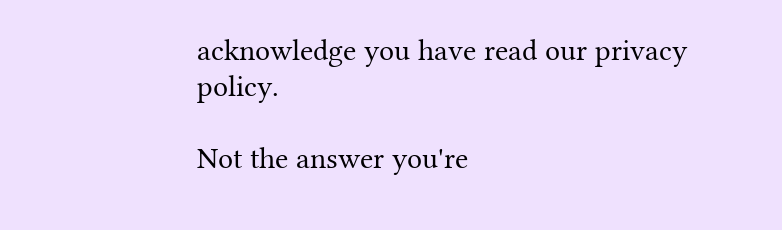acknowledge you have read our privacy policy.

Not the answer you're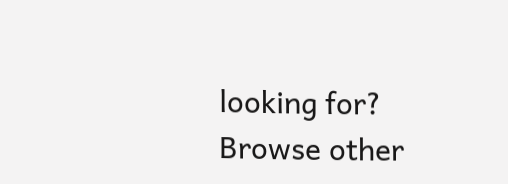looking for? Browse other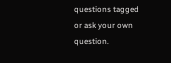questions tagged or ask your own question.